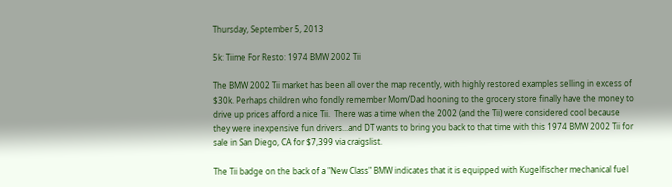Thursday, September 5, 2013

5k: Tiime For Resto: 1974 BMW 2002 Tii

The BMW 2002 Tii market has been all over the map recently, with highly restored examples selling in excess of $30k. Perhaps children who fondly remember Mom/Dad hooning to the grocery store finally have the money to drive up prices afford a nice Tii.  There was a time when the 2002 (and the Tii) were considered cool because they were inexpensive fun drivers...and DT wants to bring you back to that time with this 1974 BMW 2002 Tii for sale in San Diego, CA for $7,399 via craigslist.

The Tii badge on the back of a "New Class" BMW indicates that it is equipped with Kugelfischer mechanical fuel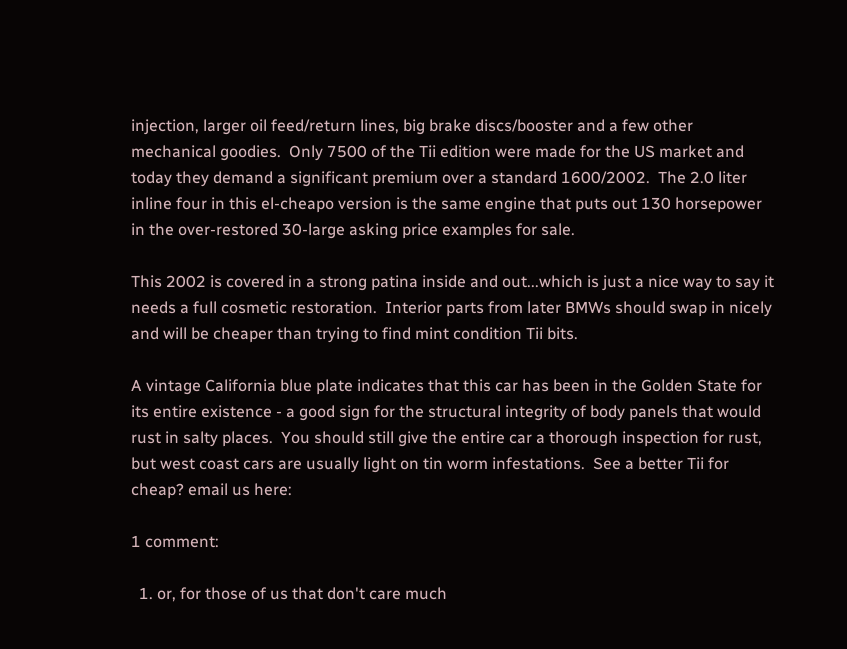injection, larger oil feed/return lines, big brake discs/booster and a few other mechanical goodies.  Only 7500 of the Tii edition were made for the US market and today they demand a significant premium over a standard 1600/2002.  The 2.0 liter inline four in this el-cheapo version is the same engine that puts out 130 horsepower in the over-restored 30-large asking price examples for sale.

This 2002 is covered in a strong patina inside and out...which is just a nice way to say it needs a full cosmetic restoration.  Interior parts from later BMWs should swap in nicely and will be cheaper than trying to find mint condition Tii bits.

A vintage California blue plate indicates that this car has been in the Golden State for its entire existence - a good sign for the structural integrity of body panels that would rust in salty places.  You should still give the entire car a thorough inspection for rust, but west coast cars are usually light on tin worm infestations.  See a better Tii for cheap? email us here:

1 comment:

  1. or, for those of us that don't care much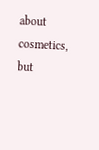about cosmetics, but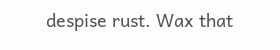despise rust. Wax that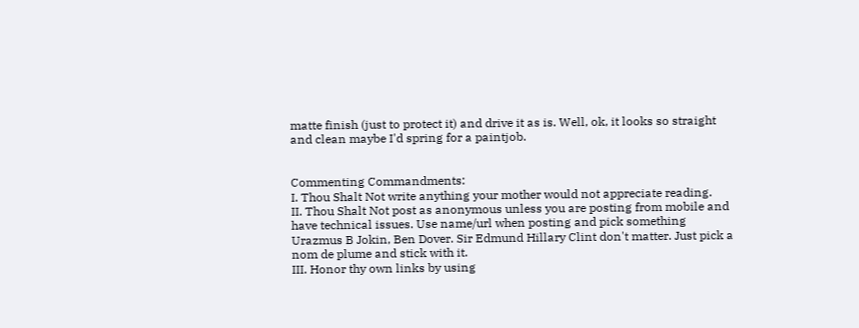matte finish (just to protect it) and drive it as is. Well, ok, it looks so straight and clean maybe I'd spring for a paintjob.


Commenting Commandments:
I. Thou Shalt Not write anything your mother would not appreciate reading.
II. Thou Shalt Not post as anonymous unless you are posting from mobile and have technical issues. Use name/url when posting and pick something Urazmus B Jokin, Ben Dover. Sir Edmund Hillary Clint don't matter. Just pick a nom de plume and stick with it.
III. Honor thy own links by using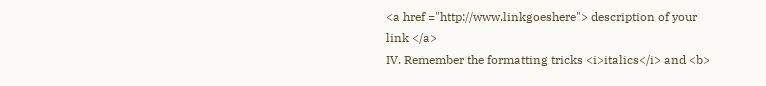<a href ="http://www.linkgoeshere"> description of your link </a>
IV. Remember the formatting tricks <i>italics</i> and <b>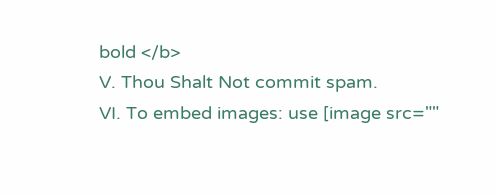bold </b>
V. Thou Shalt Not commit spam.
VI. To embed images: use [image src=""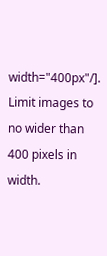width="400px"/]. Limit images to no wider than 400 pixels in width.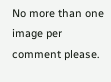No more than one image per comment please.